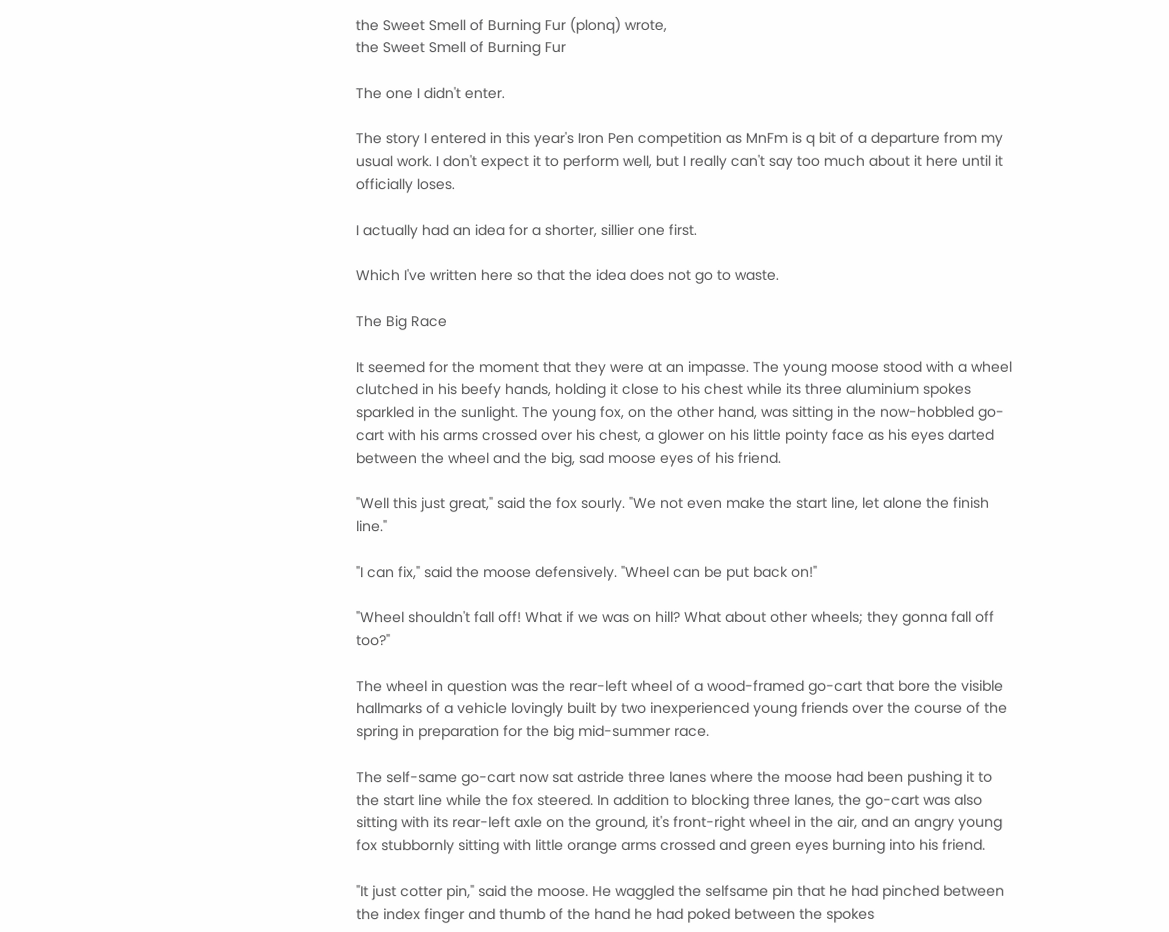the Sweet Smell of Burning Fur (plonq) wrote,
the Sweet Smell of Burning Fur

The one I didn't enter.

The story I entered in this year's Iron Pen competition as MnFm is q bit of a departure from my usual work. I don't expect it to perform well, but I really can't say too much about it here until it officially loses.

I actually had an idea for a shorter, sillier one first.

Which I've written here so that the idea does not go to waste.

The Big Race

It seemed for the moment that they were at an impasse. The young moose stood with a wheel clutched in his beefy hands, holding it close to his chest while its three aluminium spokes sparkled in the sunlight. The young fox, on the other hand, was sitting in the now-hobbled go-cart with his arms crossed over his chest, a glower on his little pointy face as his eyes darted between the wheel and the big, sad moose eyes of his friend.

"Well this just great," said the fox sourly. "We not even make the start line, let alone the finish line."

"I can fix," said the moose defensively. "Wheel can be put back on!"

"Wheel shouldn't fall off! What if we was on hill? What about other wheels; they gonna fall off too?"

The wheel in question was the rear-left wheel of a wood-framed go-cart that bore the visible hallmarks of a vehicle lovingly built by two inexperienced young friends over the course of the spring in preparation for the big mid-summer race.

The self-same go-cart now sat astride three lanes where the moose had been pushing it to the start line while the fox steered. In addition to blocking three lanes, the go-cart was also sitting with its rear-left axle on the ground, it's front-right wheel in the air, and an angry young fox stubbornly sitting with little orange arms crossed and green eyes burning into his friend.

"It just cotter pin," said the moose. He waggled the selfsame pin that he had pinched between the index finger and thumb of the hand he had poked between the spokes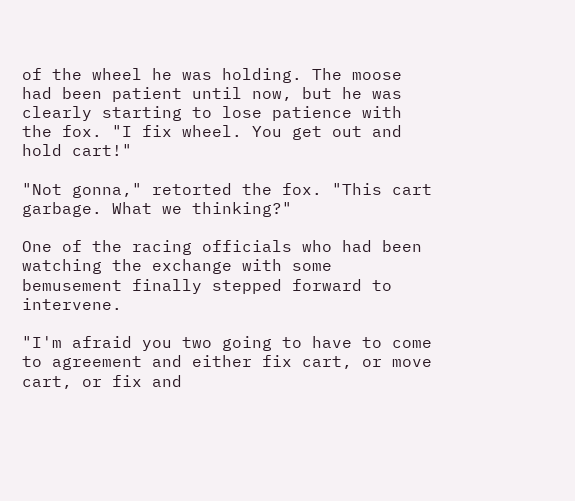of the wheel he was holding. The moose had been patient until now, but he was clearly starting to lose patience with the fox. "I fix wheel. You get out and hold cart!"

"Not gonna," retorted the fox. "This cart garbage. What we thinking?"

One of the racing officials who had been watching the exchange with some bemusement finally stepped forward to intervene.

"I'm afraid you two going to have to come to agreement and either fix cart, or move cart, or fix and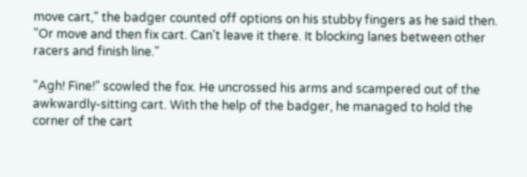move cart," the badger counted off options on his stubby fingers as he said then. "Or move and then fix cart. Can't leave it there. It blocking lanes between other racers and finish line."

"Agh! Fine!" scowled the fox. He uncrossed his arms and scampered out of the awkwardly-sitting cart. With the help of the badger, he managed to hold the corner of the cart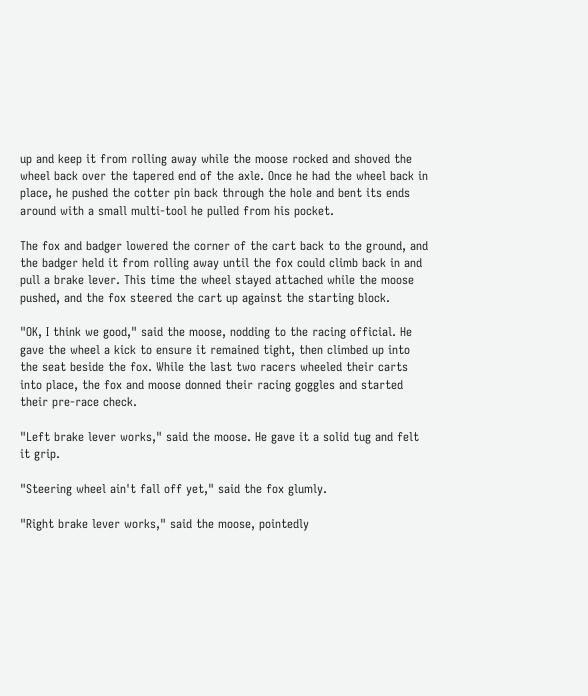up and keep it from rolling away while the moose rocked and shoved the wheel back over the tapered end of the axle. Once he had the wheel back in place, he pushed the cotter pin back through the hole and bent its ends around with a small multi-tool he pulled from his pocket.

The fox and badger lowered the corner of the cart back to the ground, and the badger held it from rolling away until the fox could climb back in and pull a brake lever. This time the wheel stayed attached while the moose pushed, and the fox steered the cart up against the starting block.

"OK, I think we good," said the moose, nodding to the racing official. He gave the wheel a kick to ensure it remained tight, then climbed up into the seat beside the fox. While the last two racers wheeled their carts into place, the fox and moose donned their racing goggles and started their pre-race check.

"Left brake lever works," said the moose. He gave it a solid tug and felt it grip.

"Steering wheel ain't fall off yet," said the fox glumly.

"Right brake lever works," said the moose, pointedly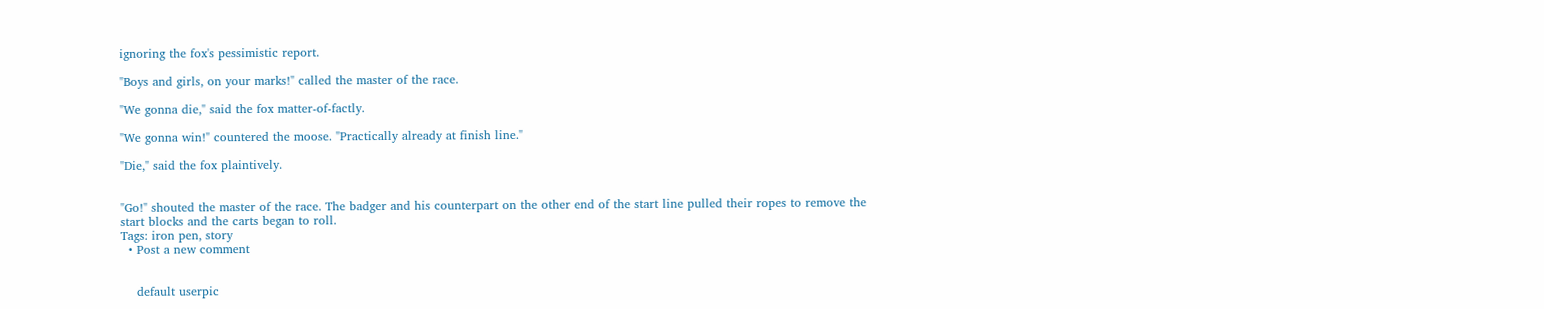ignoring the fox's pessimistic report.

"Boys and girls, on your marks!" called the master of the race.

"We gonna die," said the fox matter-of-factly.

"We gonna win!" countered the moose. "Practically already at finish line."

"Die," said the fox plaintively.


"Go!" shouted the master of the race. The badger and his counterpart on the other end of the start line pulled their ropes to remove the start blocks and the carts began to roll.
Tags: iron pen, story
  • Post a new comment


    default userpic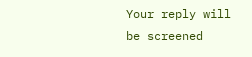Your reply will be screened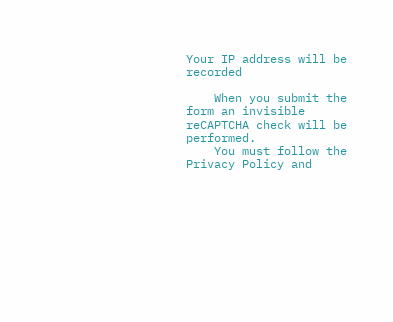Your IP address will be recorded

    When you submit the form an invisible reCAPTCHA check will be performed.
    You must follow the Privacy Policy and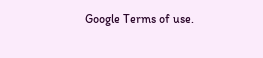Google Terms of use.